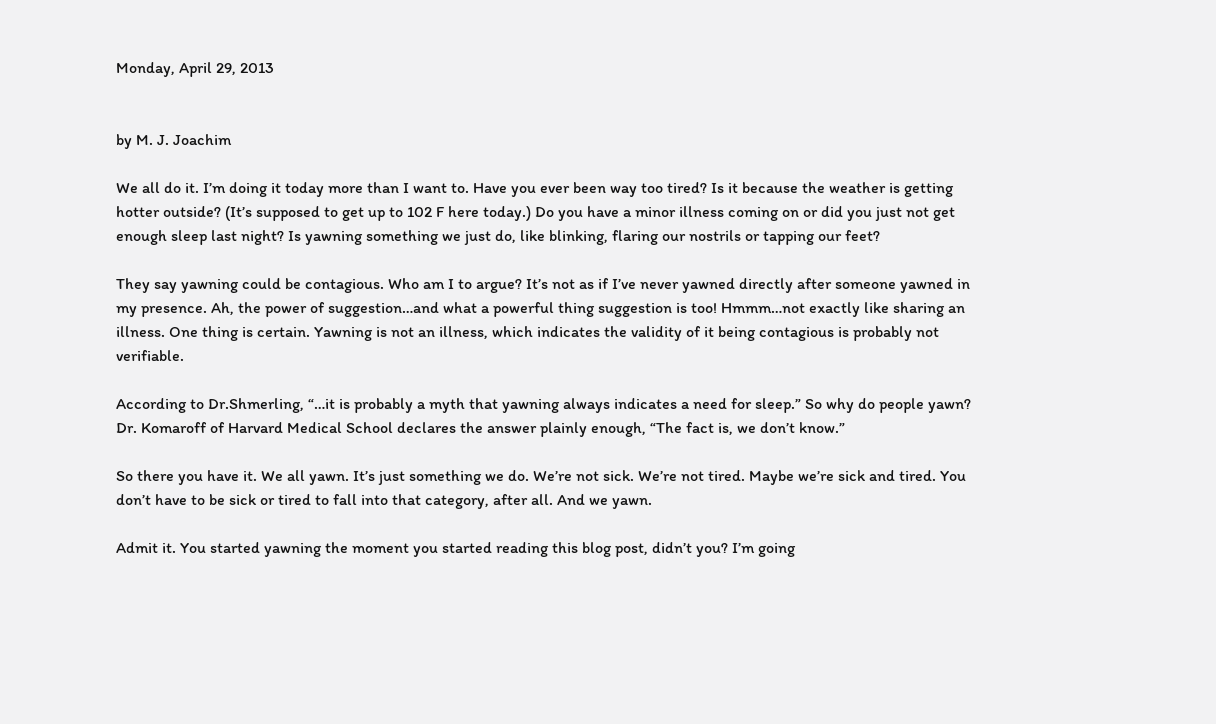Monday, April 29, 2013


by M. J. Joachim

We all do it. I’m doing it today more than I want to. Have you ever been way too tired? Is it because the weather is getting hotter outside? (It’s supposed to get up to 102 F here today.) Do you have a minor illness coming on or did you just not get enough sleep last night? Is yawning something we just do, like blinking, flaring our nostrils or tapping our feet?

They say yawning could be contagious. Who am I to argue? It’s not as if I’ve never yawned directly after someone yawned in my presence. Ah, the power of suggestion…and what a powerful thing suggestion is too! Hmmm…not exactly like sharing an illness. One thing is certain. Yawning is not an illness, which indicates the validity of it being contagious is probably not verifiable.

According to Dr.Shmerling, “…it is probably a myth that yawning always indicates a need for sleep.” So why do people yawn? Dr. Komaroff of Harvard Medical School declares the answer plainly enough, “The fact is, we don’t know.”

So there you have it. We all yawn. It’s just something we do. We’re not sick. We’re not tired. Maybe we’re sick and tired. You don’t have to be sick or tired to fall into that category, after all. And we yawn.

Admit it. You started yawning the moment you started reading this blog post, didn’t you? I’m going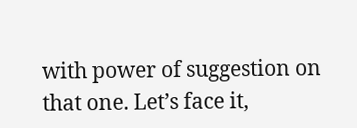with power of suggestion on that one. Let’s face it,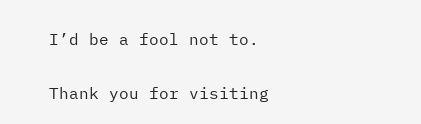I’d be a fool not to.

Thank you for visiting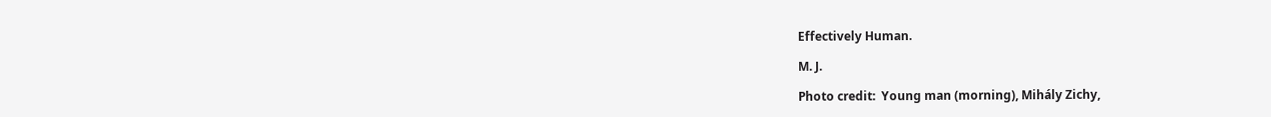Effectively Human.

M. J.

Photo credit:  Young man (morning), Mihály Zichy,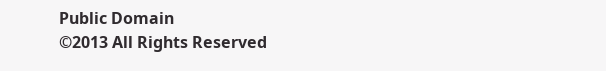Public Domain
©2013 All Rights Reserved